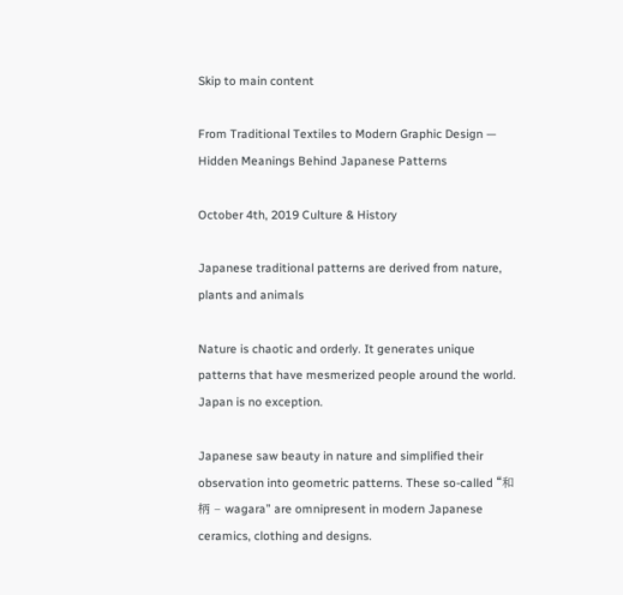Skip to main content

From Traditional Textiles to Modern Graphic Design — Hidden Meanings Behind Japanese Patterns

October 4th, 2019 Culture & History

Japanese traditional patterns are derived from nature, plants and animals

Nature is chaotic and orderly. It generates unique patterns that have mesmerized people around the world. Japan is no exception.

Japanese saw beauty in nature and simplified their observation into geometric patterns. These so-called “和柄 – wagara” are omnipresent in modern Japanese ceramics, clothing and designs.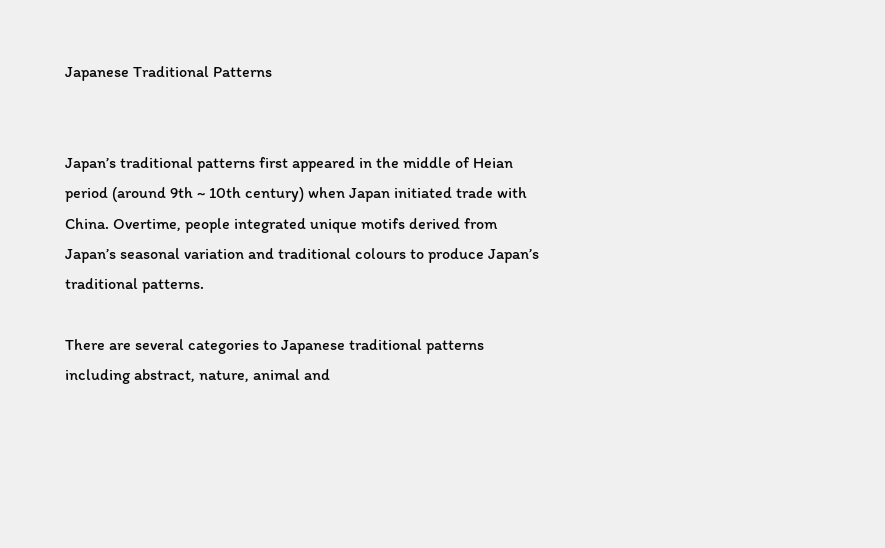Japanese Traditional Patterns


Japan’s traditional patterns first appeared in the middle of Heian period (around 9th ~ 10th century) when Japan initiated trade with China. Overtime, people integrated unique motifs derived from Japan’s seasonal variation and traditional colours to produce Japan’s traditional patterns.

There are several categories to Japanese traditional patterns including abstract, nature, animal and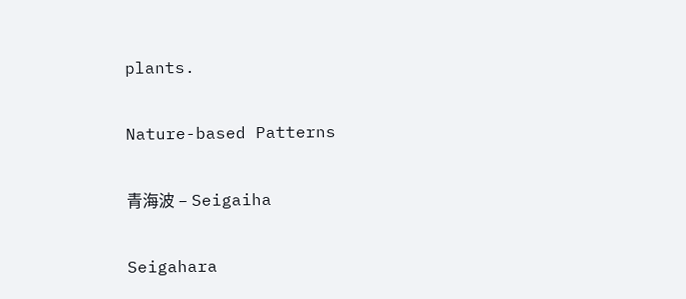plants.


Nature-based Patterns


青海波 – Seigaiha


Seigahara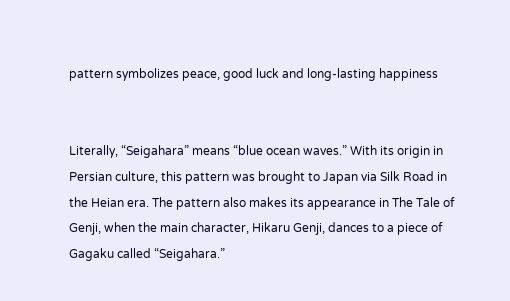pattern symbolizes peace, good luck and long-lasting happiness


Literally, “Seigahara” means “blue ocean waves.” With its origin in Persian culture, this pattern was brought to Japan via Silk Road in the Heian era. The pattern also makes its appearance in The Tale of Genji, when the main character, Hikaru Genji, dances to a piece of Gagaku called “Seigahara.”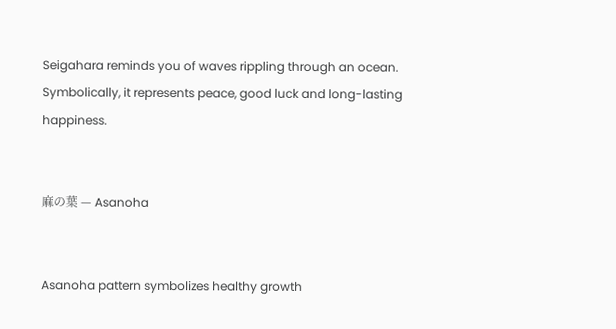Seigahara reminds you of waves rippling through an ocean. Symbolically, it represents peace, good luck and long-lasting happiness.


麻の葉 — Asanoha


Asanoha pattern symbolizes healthy growth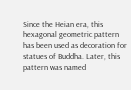Since the Heian era, this hexagonal geometric pattern has been used as decoration for statues of Buddha. Later, this pattern was named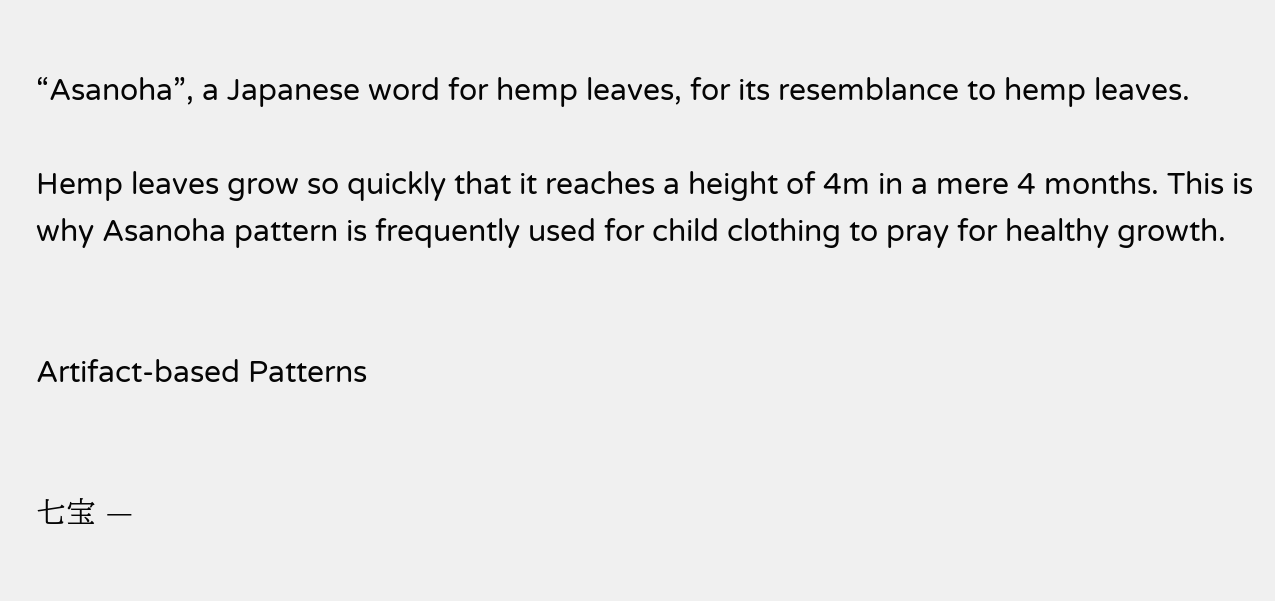“Asanoha”, a Japanese word for hemp leaves, for its resemblance to hemp leaves.

Hemp leaves grow so quickly that it reaches a height of 4m in a mere 4 months. This is why Asanoha pattern is frequently used for child clothing to pray for healthy growth.


Artifact-based Patterns


七宝 —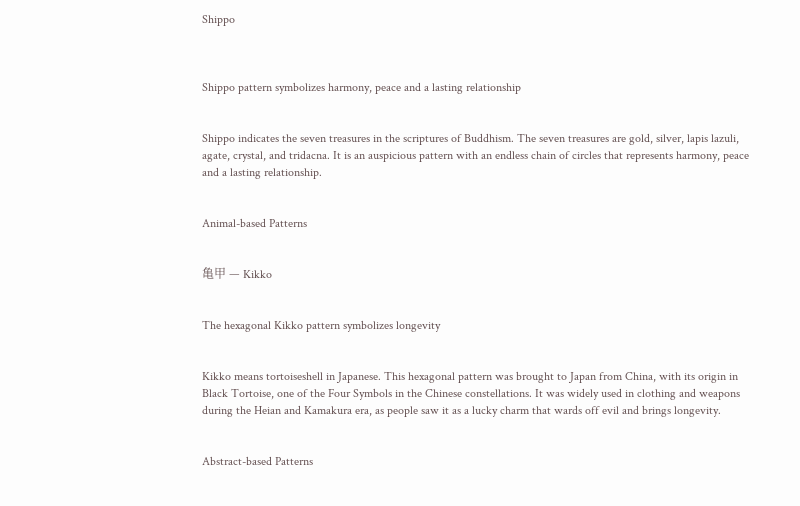Shippo



Shippo pattern symbolizes harmony, peace and a lasting relationship


Shippo indicates the seven treasures in the scriptures of Buddhism. The seven treasures are gold, silver, lapis lazuli, agate, crystal, and tridacna. It is an auspicious pattern with an endless chain of circles that represents harmony, peace and a lasting relationship.


Animal-based Patterns


亀甲 — Kikko


The hexagonal Kikko pattern symbolizes longevity


Kikko means tortoiseshell in Japanese. This hexagonal pattern was brought to Japan from China, with its origin in Black Tortoise, one of the Four Symbols in the Chinese constellations. It was widely used in clothing and weapons during the Heian and Kamakura era, as people saw it as a lucky charm that wards off evil and brings longevity.


Abstract-based Patterns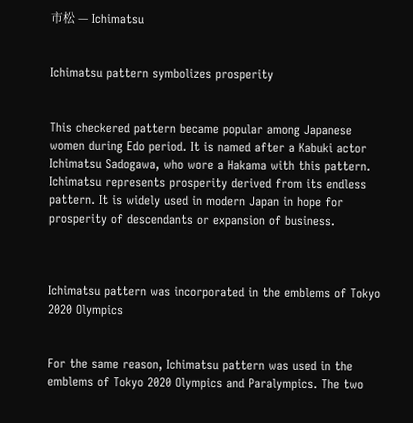市松 — Ichimatsu


Ichimatsu pattern symbolizes prosperity


This checkered pattern became popular among Japanese women during Edo period. It is named after a Kabuki actor Ichimatsu Sadogawa, who wore a Hakama with this pattern. Ichimatsu represents prosperity derived from its endless pattern. It is widely used in modern Japan in hope for prosperity of descendants or expansion of business.



Ichimatsu pattern was incorporated in the emblems of Tokyo 2020 Olympics


For the same reason, Ichimatsu pattern was used in the emblems of Tokyo 2020 Olympics and Paralympics. The two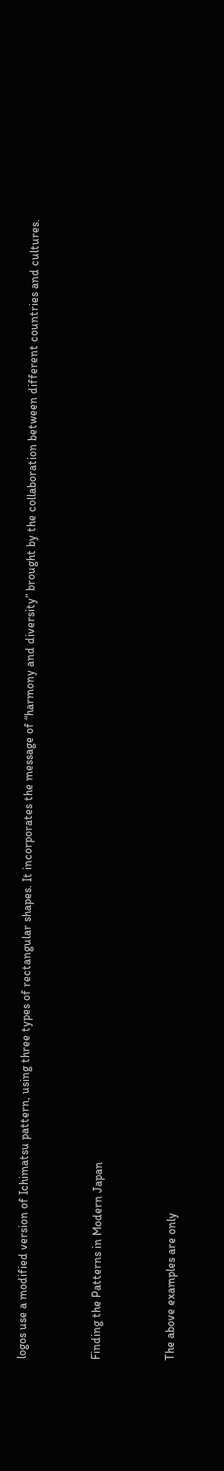logos use a modified version of Ichimatsu pattern, using three types of rectangular shapes. It incorporates the message of “harmony and diversity” brought by the collaboration between different countries and cultures.


Finding the Patterns in Modern Japan


The above examples are only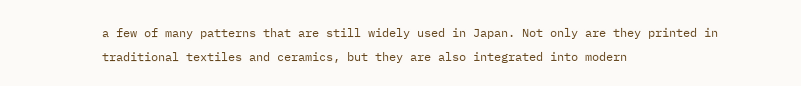a few of many patterns that are still widely used in Japan. Not only are they printed in traditional textiles and ceramics, but they are also integrated into modern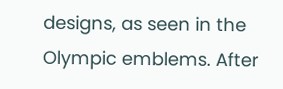designs, as seen in the Olympic emblems. After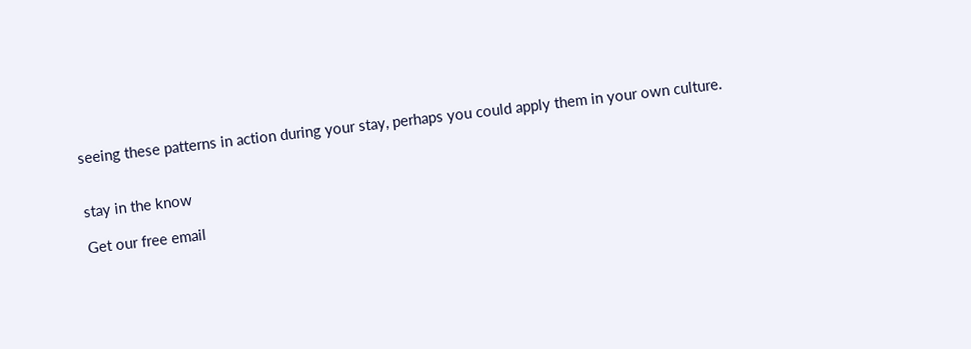seeing these patterns in action during your stay, perhaps you could apply them in your own culture.


stay in the know

Get our free email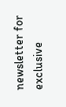newsletter for exclusive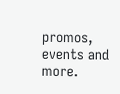promos, events and more.